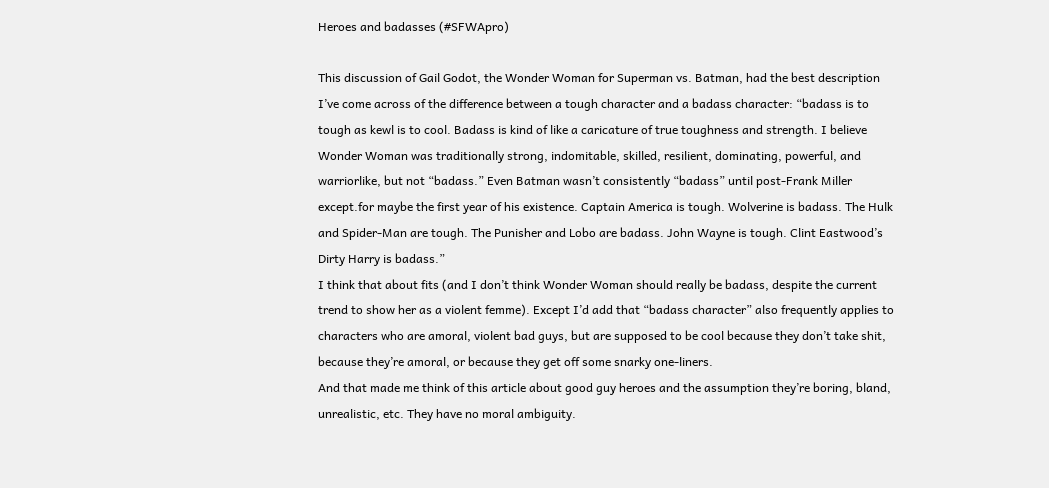Heroes and badasses (#SFWApro)

This discussion of Gail Godot, the Wonder Woman for Superman vs. Batman, had the best description I’ve come across of the difference between a tough character and a badass character: “badass is to tough as kewl is to cool. Badass is kind of like a caricature of true toughness and strength. I believe Wonder Woman was traditionally strong, indomitable, skilled, resilient, dominating, powerful, and warriorlike, but not “badass.” Even Batman wasn’t consistently “badass” until post-Frank Miller except.for maybe the first year of his existence. Captain America is tough. Wolverine is badass. The Hulk and Spider-Man are tough. The Punisher and Lobo are badass. John Wayne is tough. Clint Eastwood’s Dirty Harry is badass.”
I think that about fits (and I don’t think Wonder Woman should really be badass, despite the current trend to show her as a violent femme). Except I’d add that “badass character” also frequently applies to characters who are amoral, violent bad guys, but are supposed to be cool because they don’t take shit, because they’re amoral, or because they get off some snarky one-liners.
And that made me think of this article about good guy heroes and the assumption they’re boring, bland, unrealistic, etc. They have no moral ambiguity.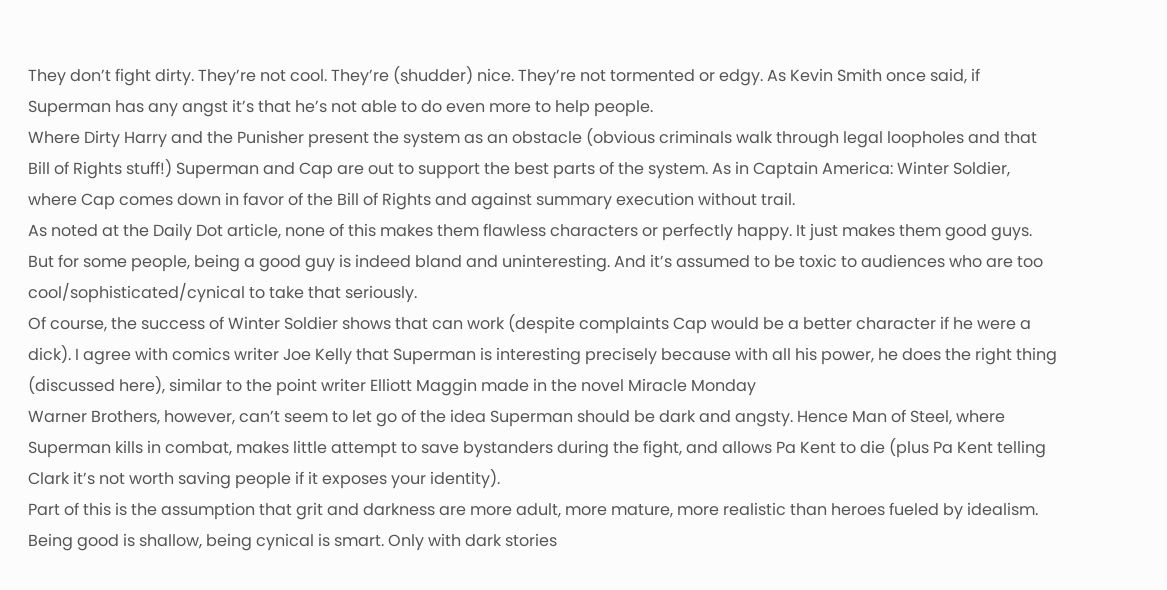They don’t fight dirty. They’re not cool. They’re (shudder) nice. They’re not tormented or edgy. As Kevin Smith once said, if Superman has any angst it’s that he’s not able to do even more to help people.
Where Dirty Harry and the Punisher present the system as an obstacle (obvious criminals walk through legal loopholes and that Bill of Rights stuff!) Superman and Cap are out to support the best parts of the system. As in Captain America: Winter Soldier, where Cap comes down in favor of the Bill of Rights and against summary execution without trail.
As noted at the Daily Dot article, none of this makes them flawless characters or perfectly happy. It just makes them good guys. But for some people, being a good guy is indeed bland and uninteresting. And it’s assumed to be toxic to audiences who are too cool/sophisticated/cynical to take that seriously.
Of course, the success of Winter Soldier shows that can work (despite complaints Cap would be a better character if he were a dick). I agree with comics writer Joe Kelly that Superman is interesting precisely because with all his power, he does the right thing (discussed here), similar to the point writer Elliott Maggin made in the novel Miracle Monday
Warner Brothers, however, can’t seem to let go of the idea Superman should be dark and angsty. Hence Man of Steel, where Superman kills in combat, makes little attempt to save bystanders during the fight, and allows Pa Kent to die (plus Pa Kent telling Clark it’s not worth saving people if it exposes your identity).
Part of this is the assumption that grit and darkness are more adult, more mature, more realistic than heroes fueled by idealism. Being good is shallow, being cynical is smart. Only with dark stories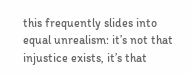this frequently slides into equal unrealism: it’s not that injustice exists, it’s that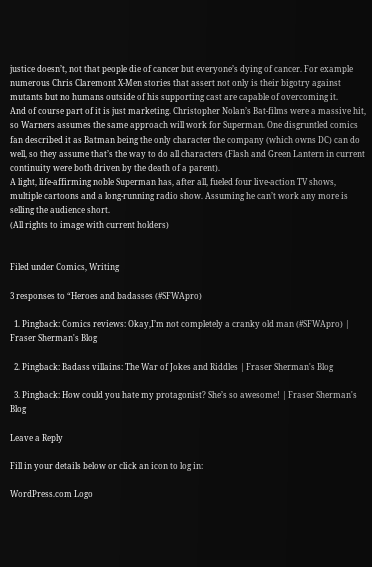justice doesn’t, not that people die of cancer but everyone’s dying of cancer. For example numerous Chris Claremont X-Men stories that assert not only is their bigotry against mutants but no humans outside of his supporting cast are capable of overcoming it.
And of course part of it is just marketing. Christopher Nolan’s Bat-films were a massive hit, so Warners assumes the same approach will work for Superman. One disgruntled comics fan described it as Batman being the only character the company (which owns DC) can do well, so they assume that’s the way to do all characters (Flash and Green Lantern in current continuity were both driven by the death of a parent).
A light, life-affirming noble Superman has, after all, fueled four live-action TV shows, multiple cartoons and a long-running radio show. Assuming he can’t work any more is selling the audience short.
(All rights to image with current holders)


Filed under Comics, Writing

3 responses to “Heroes and badasses (#SFWApro)

  1. Pingback: Comics reviews: Okay,I’m not completely a cranky old man (#SFWApro) | Fraser Sherman's Blog

  2. Pingback: Badass villains: The War of Jokes and Riddles | Fraser Sherman's Blog

  3. Pingback: How could you hate my protagonist? She’s so awesome! | Fraser Sherman's Blog

Leave a Reply

Fill in your details below or click an icon to log in:

WordPress.com Logo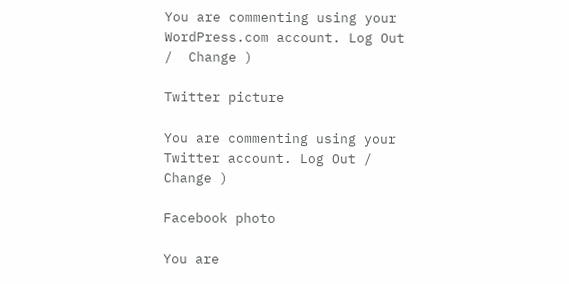You are commenting using your WordPress.com account. Log Out /  Change )

Twitter picture

You are commenting using your Twitter account. Log Out /  Change )

Facebook photo

You are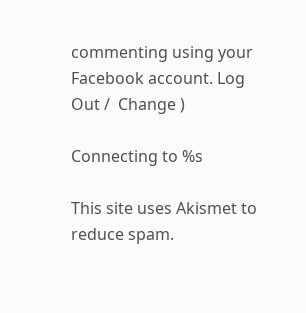commenting using your Facebook account. Log Out /  Change )

Connecting to %s

This site uses Akismet to reduce spam.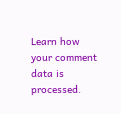Learn how your comment data is processed.